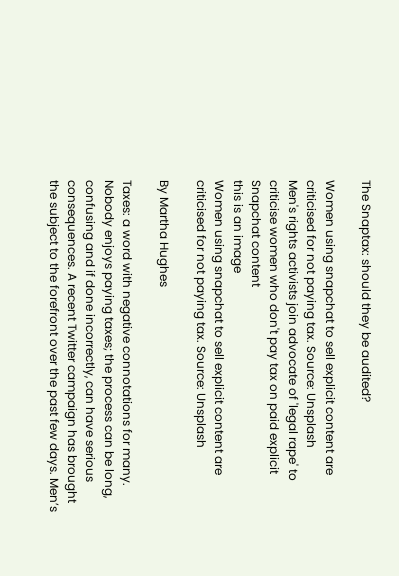The Snaptax: should they be audited?

Women using snapchat to sell explicit content are criticised for not paying tax. Source: Unsplash
Men's rights activists join advocate of 'legal rape' to criticise women who don't pay tax on paid explicit Snapchat content
this is an image
Women using snapchat to sell explicit content are criticised for not paying tax. Source: Unsplash

By Martha Hughes

Taxes: a word with negative connotations for many. Nobody enjoys paying taxes; the process can be long, confusing and if done incorrectly, can have serious consequences. A recent Twitter campaign has brought the subject to the forefront over the past few days. Men’s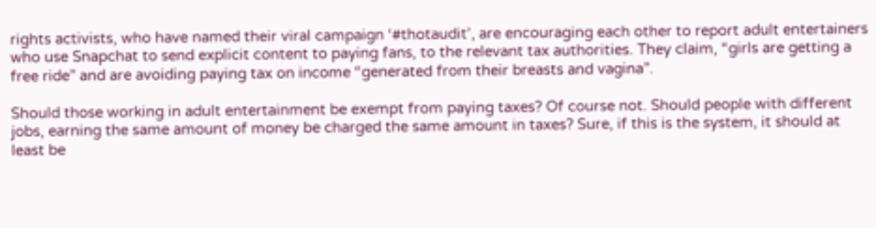rights activists, who have named their viral campaign ‘#thotaudit’, are encouraging each other to report adult entertainers who use Snapchat to send explicit content to paying fans, to the relevant tax authorities. They claim, “girls are getting a free ride” and are avoiding paying tax on income “generated from their breasts and vagina”.

Should those working in adult entertainment be exempt from paying taxes? Of course not. Should people with different jobs, earning the same amount of money be charged the same amount in taxes? Sure, if this is the system, it should at least be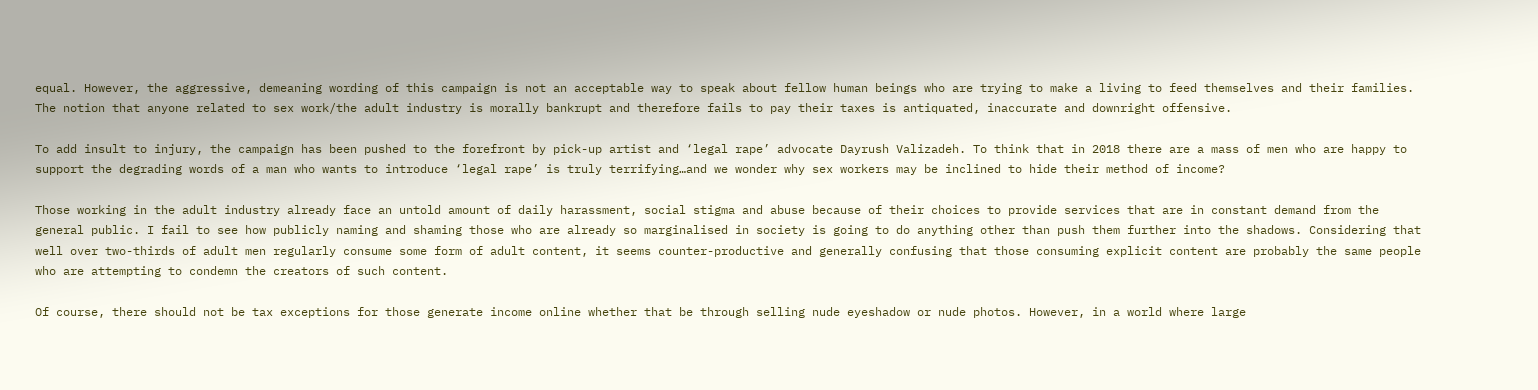equal. However, the aggressive, demeaning wording of this campaign is not an acceptable way to speak about fellow human beings who are trying to make a living to feed themselves and their families. The notion that anyone related to sex work/the adult industry is morally bankrupt and therefore fails to pay their taxes is antiquated, inaccurate and downright offensive.

To add insult to injury, the campaign has been pushed to the forefront by pick-up artist and ‘legal rape’ advocate Dayrush Valizadeh. To think that in 2018 there are a mass of men who are happy to support the degrading words of a man who wants to introduce ‘legal rape’ is truly terrifying…and we wonder why sex workers may be inclined to hide their method of income?

Those working in the adult industry already face an untold amount of daily harassment, social stigma and abuse because of their choices to provide services that are in constant demand from the general public. I fail to see how publicly naming and shaming those who are already so marginalised in society is going to do anything other than push them further into the shadows. Considering that well over two-thirds of adult men regularly consume some form of adult content, it seems counter-productive and generally confusing that those consuming explicit content are probably the same people who are attempting to condemn the creators of such content.

Of course, there should not be tax exceptions for those generate income online whether that be through selling nude eyeshadow or nude photos. However, in a world where large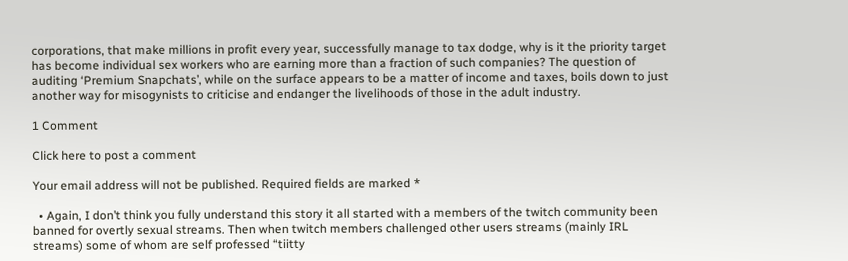corporations, that make millions in profit every year, successfully manage to tax dodge, why is it the priority target has become individual sex workers who are earning more than a fraction of such companies? The question of auditing ‘Premium Snapchats’, while on the surface appears to be a matter of income and taxes, boils down to just another way for misogynists to criticise and endanger the livelihoods of those in the adult industry.

1 Comment

Click here to post a comment

Your email address will not be published. Required fields are marked *

  • Again, I don’t think you fully understand this story it all started with a members of the twitch community been banned for overtly sexual streams. Then when twitch members challenged other users streams (mainly IRL streams) some of whom are self professed “tiitty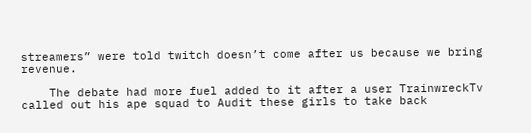streamers” were told twitch doesn’t come after us because we bring revenue.

    The debate had more fuel added to it after a user TrainwreckTv called out his ape squad to Audit these girls to take back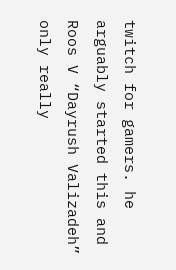twitch for gamers. he arguably started this and Roos V “Dayrush Valizadeh” only really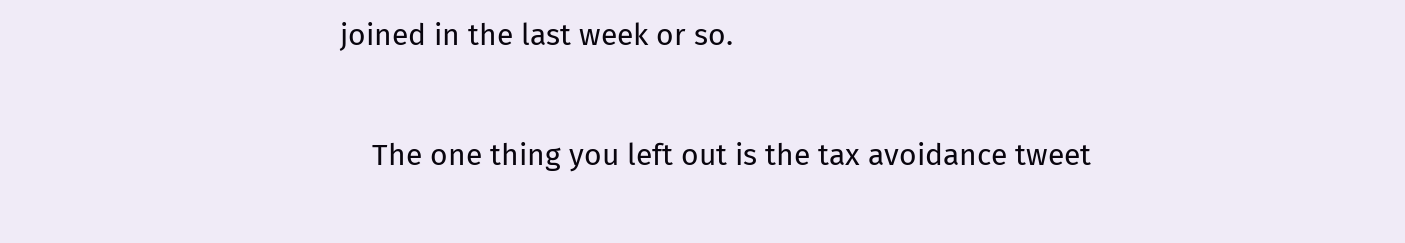joined in the last week or so.

    The one thing you left out is the tax avoidance tweet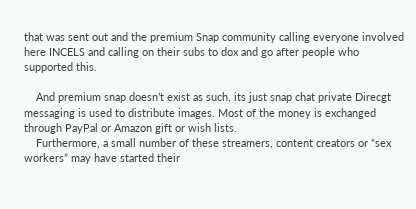that was sent out and the premium Snap community calling everyone involved here INCELS and calling on their subs to dox and go after people who supported this.

    And premium snap doesn’t exist as such, its just snap chat private Direcgt messaging is used to distribute images. Most of the money is exchanged through PayPal or Amazon gift or wish lists.
    Furthermore, a small number of these streamers, content creators or “sex workers” may have started their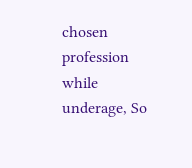chosen profession while underage, So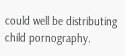could well be distributing child pornography.